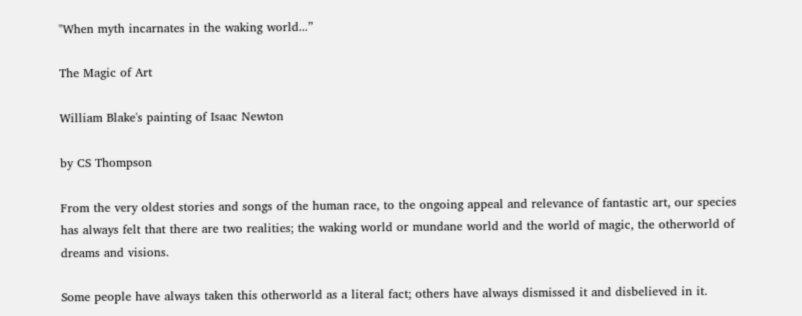"When myth incarnates in the waking world...”

The Magic of Art

William Blake's painting of Isaac Newton

by CS Thompson

From the very oldest stories and songs of the human race, to the ongoing appeal and relevance of fantastic art, our species has always felt that there are two realities; the waking world or mundane world and the world of magic, the otherworld of dreams and visions.

Some people have always taken this otherworld as a literal fact; others have always dismissed it and disbelieved in it.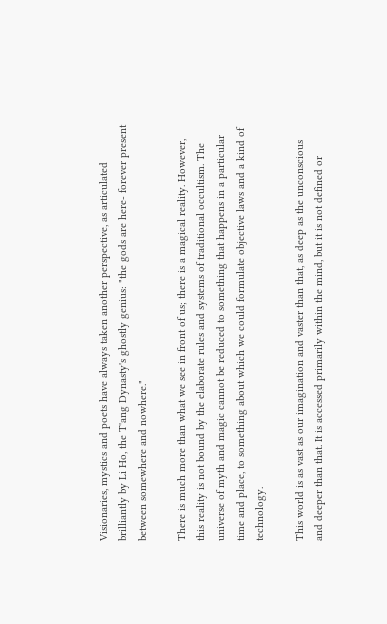Visionaries, mystics and poets have always taken another perspective, as articulated brilliantly by Li Ho, the T'ang Dynasty's ghostly genius: "the gods are here- forever present between somewhere and nowhere."

There is much more than what we see in front of us; there is a magical reality. However, this reality is not bound by the elaborate rules and systems of traditional occultism. The universe of myth and magic cannot be reduced to something that happens in a particular time and place, to something about which we could formulate objective laws and a kind of technology.

This world is as vast as our imagination and vaster than that, as deep as the unconscious and deeper than that. It is accessed primarily within the mind, but it is not defined or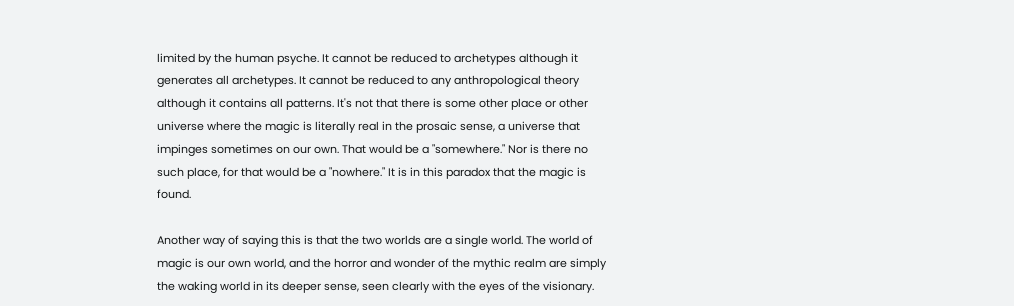limited by the human psyche. It cannot be reduced to archetypes although it generates all archetypes. It cannot be reduced to any anthropological theory although it contains all patterns. It's not that there is some other place or other universe where the magic is literally real in the prosaic sense, a universe that impinges sometimes on our own. That would be a "somewhere." Nor is there no such place, for that would be a "nowhere." It is in this paradox that the magic is found.

Another way of saying this is that the two worlds are a single world. The world of magic is our own world, and the horror and wonder of the mythic realm are simply the waking world in its deeper sense, seen clearly with the eyes of the visionary.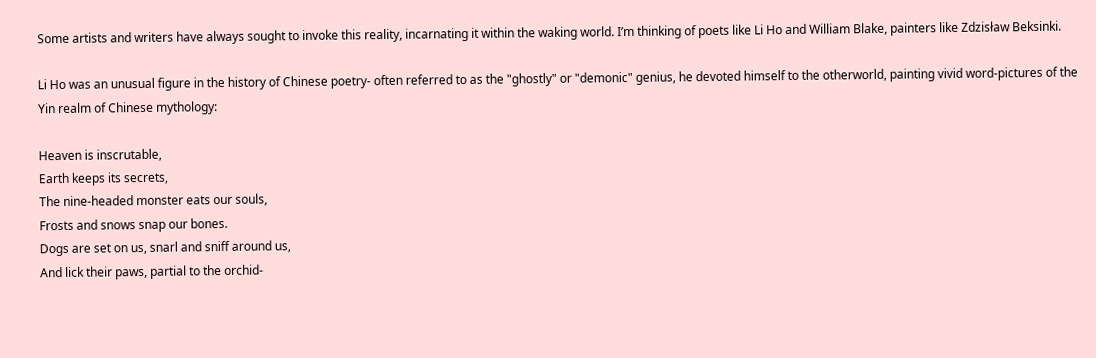Some artists and writers have always sought to invoke this reality, incarnating it within the waking world. I’m thinking of poets like Li Ho and William Blake, painters like Zdzisław Beksinki.

Li Ho was an unusual figure in the history of Chinese poetry- often referred to as the "ghostly" or "demonic" genius, he devoted himself to the otherworld, painting vivid word-pictures of the Yin realm of Chinese mythology:

Heaven is inscrutable,
Earth keeps its secrets,
The nine-headed monster eats our souls,
Frosts and snows snap our bones.
Dogs are set on us, snarl and sniff around us,
And lick their paws, partial to the orchid-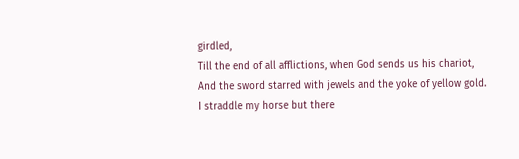girdled,
Till the end of all afflictions, when God sends us his chariot,
And the sword starred with jewels and the yoke of yellow gold.
I straddle my horse but there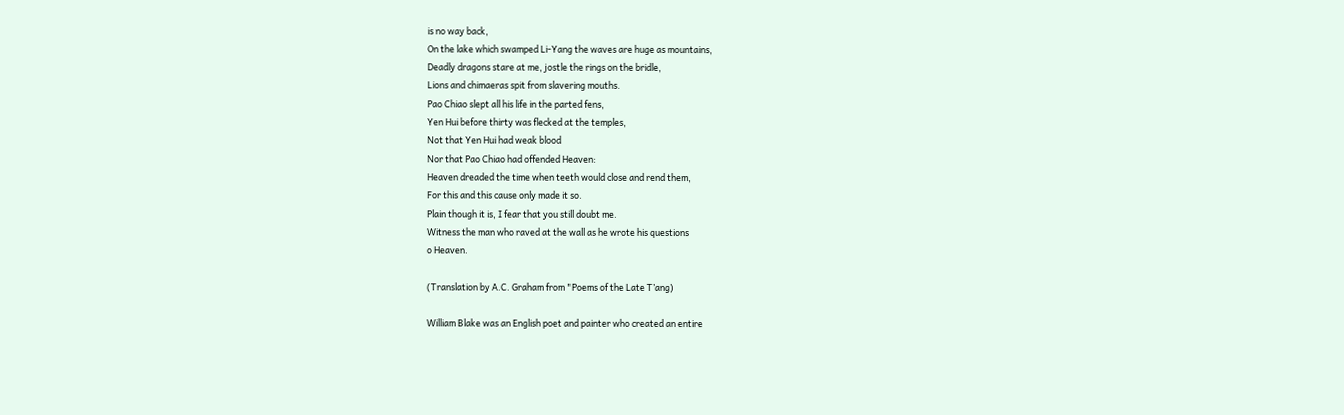is no way back,
On the lake which swamped Li-Yang the waves are huge as mountains,
Deadly dragons stare at me, jostle the rings on the bridle,
Lions and chimaeras spit from slavering mouths.
Pao Chiao slept all his life in the parted fens,
Yen Hui before thirty was flecked at the temples,
Not that Yen Hui had weak blood
Nor that Pao Chiao had offended Heaven:
Heaven dreaded the time when teeth would close and rend them,
For this and this cause only made it so.
Plain though it is, I fear that you still doubt me.
Witness the man who raved at the wall as he wrote his questions
o Heaven.

(Translation by A.C. Graham from "Poems of the Late T’ang)

William Blake was an English poet and painter who created an entire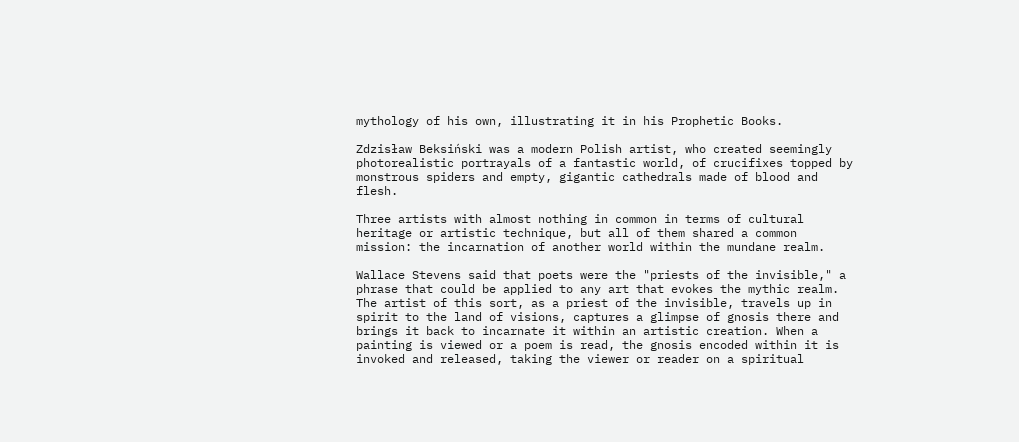mythology of his own, illustrating it in his Prophetic Books.

Zdzisław Beksiński was a modern Polish artist, who created seemingly photorealistic portrayals of a fantastic world, of crucifixes topped by monstrous spiders and empty, gigantic cathedrals made of blood and flesh.

Three artists with almost nothing in common in terms of cultural heritage or artistic technique, but all of them shared a common mission: the incarnation of another world within the mundane realm.

Wallace Stevens said that poets were the "priests of the invisible," a phrase that could be applied to any art that evokes the mythic realm. The artist of this sort, as a priest of the invisible, travels up in spirit to the land of visions, captures a glimpse of gnosis there and brings it back to incarnate it within an artistic creation. When a painting is viewed or a poem is read, the gnosis encoded within it is invoked and released, taking the viewer or reader on a spiritual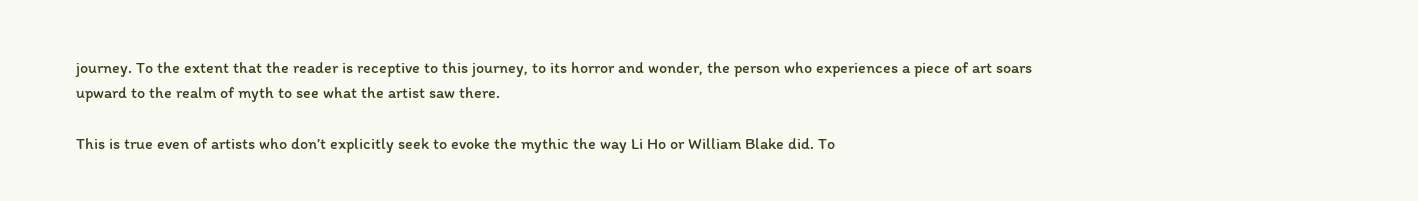journey. To the extent that the reader is receptive to this journey, to its horror and wonder, the person who experiences a piece of art soars upward to the realm of myth to see what the artist saw there.

This is true even of artists who don’t explicitly seek to evoke the mythic the way Li Ho or William Blake did. To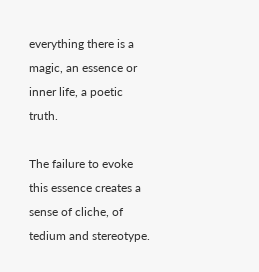everything there is a magic, an essence or inner life, a poetic truth.

The failure to evoke this essence creates a sense of cliche, of tedium and stereotype.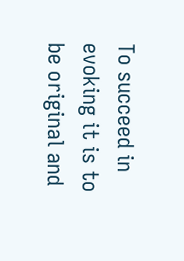To succeed in evoking it is to be original and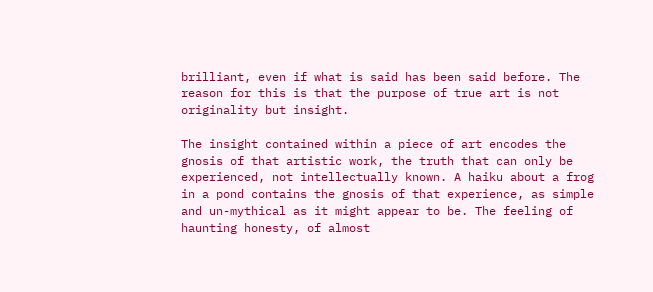brilliant, even if what is said has been said before. The reason for this is that the purpose of true art is not originality but insight.

The insight contained within a piece of art encodes the gnosis of that artistic work, the truth that can only be experienced, not intellectually known. A haiku about a frog in a pond contains the gnosis of that experience, as simple and un-mythical as it might appear to be. The feeling of haunting honesty, of almost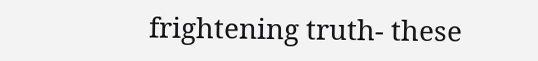frightening truth- these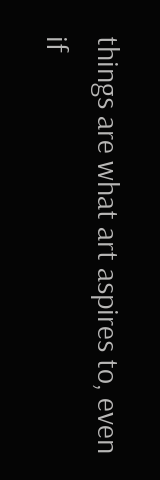things are what art aspires to, even if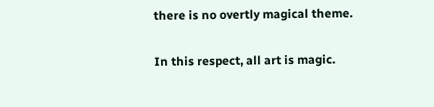there is no overtly magical theme.

In this respect, all art is magic.